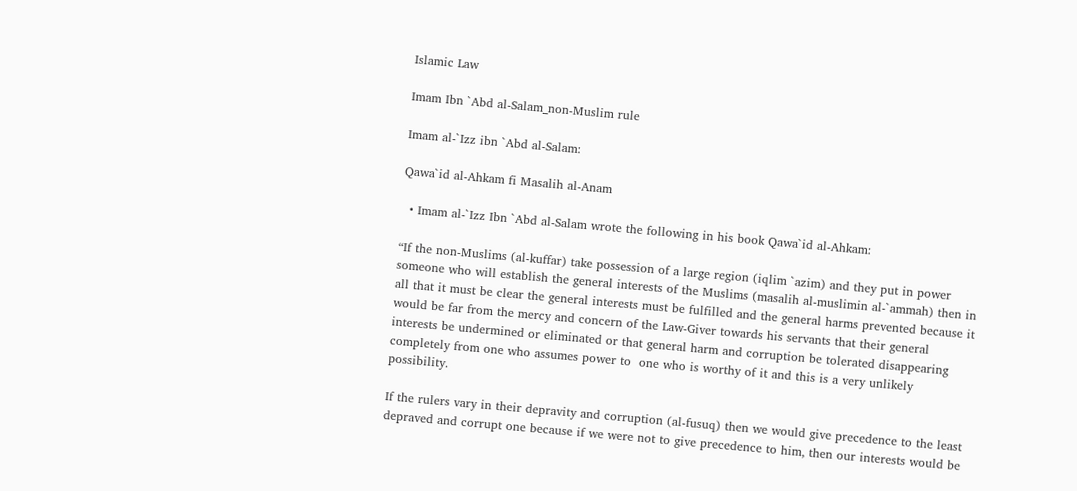Islamic Law

Imam Ibn `Abd al-Salam_non-Muslim rule

Imam al-`Izz ibn `Abd al-Salam:

Qawa`id al-Ahkam fi Masalih al-Anam

  • Imam al-`Izz Ibn `Abd al-Salam wrote the following in his book Qawa`id al-Ahkam:

“If the non-Muslims (al-kuffar) take possession of a large region (iqlim `azim) and they put in power someone who will establish the general interests of the Muslims (masalih al-muslimin al-`ammah) then in all that it must be clear the general interests must be fulfilled and the general harms prevented because it would be far from the mercy and concern of the Law-Giver towards his servants that their general interests be undermined or eliminated or that general harm and corruption be tolerated disappearing completely from one who assumes power to  one who is worthy of it and this is a very unlikely possibility.

If the rulers vary in their depravity and corruption (al-fusuq) then we would give precedence to the least depraved and corrupt one because if we were not to give precedence to him, then our interests would be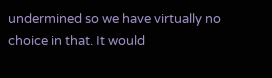undermined so we have virtually no choice in that. It would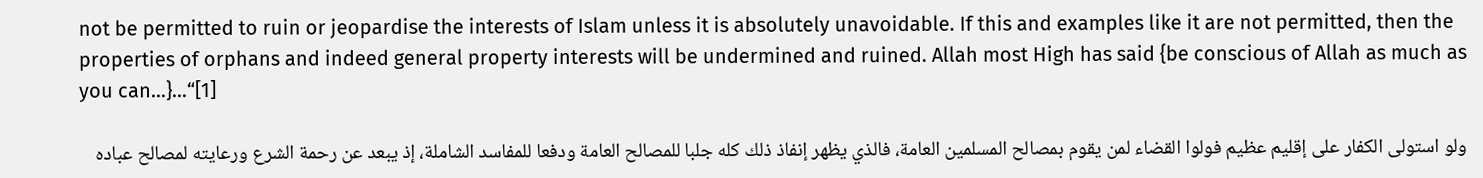not be permitted to ruin or jeopardise the interests of Islam unless it is absolutely unavoidable. If this and examples like it are not permitted, then the properties of orphans and indeed general property interests will be undermined and ruined. Allah most High has said {be conscious of Allah as much as you can…}…“[1]

ولو استولى الكفار على إقليم عظيم فولوا القضاء لمن يقوم بمصالح المسلمين العامة، فالذي يظهر إنفاذ ذلك كله جلبا للمصالح العامة ودفعا للمفاسد الشاملة، إذ يبعد عن رحمة الشرع ورعايته لمصالح عباده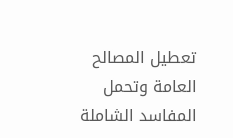تعطيل المصالح العامة وتحمل المفاسد الشاملة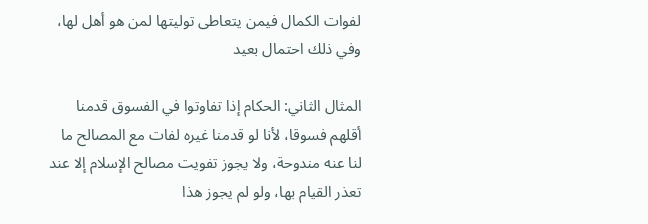لفوات الكمال فيمن يتعاطى توليتها لمن هو أهل لها، وفي ذلك احتمال بعيد

المثال الثاني: الحكام إذا تفاوتوا في الفسوق قدمنا أقلهم فسوقا، لأنا لو قدمنا غيره لفات مع المصالح ما لنا عنه مندوحة، ولا يجوز تفويت مصالح الإسلام إلا عند تعذر القيام بها، ولو لم يجوز هذا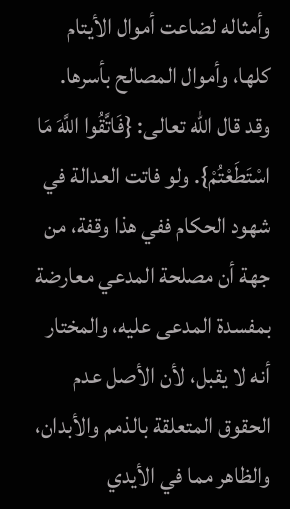وأمثاله لضاعت أموال الأيتام كلها، وأموال المصالح بأسرها. وقد قال الله تعالى: {فَاتَّقُوا اللَّهَ مَا اسْتَطَعْتُمْ}. ولو فاتت العدالة في شهود الحكام ففي هذا وقفة، من جهة أن مصلحة المدعي معارضة بمفسدة المدعى عليه، والمختار أنه لا يقبل، لأن الأصل عدم الحقوق المتعلقة بالذمم والأبدان، والظاهر مما في الأيدي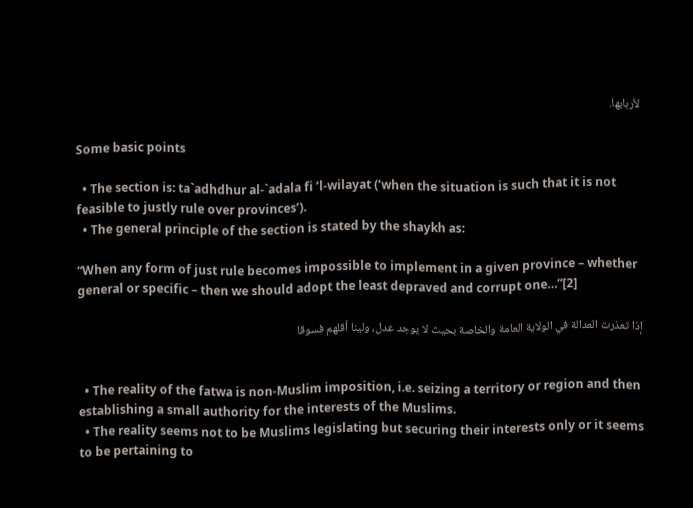لأربابها.

Some basic points

  • The section is: ta`adhdhur al-`adala fi ’l-wilayat (‘when the situation is such that it is not feasible to justly rule over provinces’).
  • The general principle of the section is stated by the shaykh as:

“When any form of just rule becomes impossible to implement in a given province – whether general or specific – then we should adopt the least depraved and corrupt one…”[2]

إذا تعذرت العدالة في الولاية العامة والخاصة بحيث لا يوجد عدل، ولينا أقلهم فسوقا


  • The reality of the fatwa is non-Muslim imposition, i.e. seizing a territory or region and then establishing a small authority for the interests of the Muslims.
  • The reality seems not to be Muslims legislating but securing their interests only or it seems to be pertaining to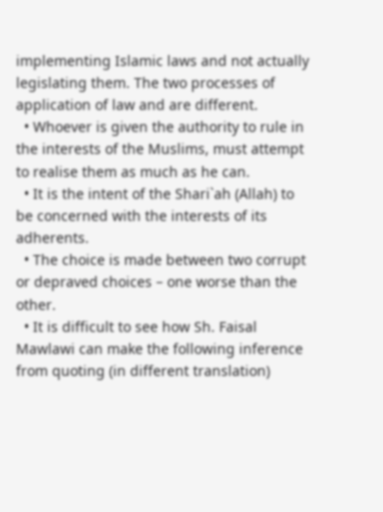implementing Islamic laws and not actually legislating them. The two processes of application of law and are different.
  • Whoever is given the authority to rule in the interests of the Muslims, must attempt to realise them as much as he can.
  • It is the intent of the Shari`ah (Allah) to be concerned with the interests of its adherents.
  • The choice is made between two corrupt or depraved choices – one worse than the other.
  • It is difficult to see how Sh. Faisal Mawlawi can make the following inference from quoting (in different translation)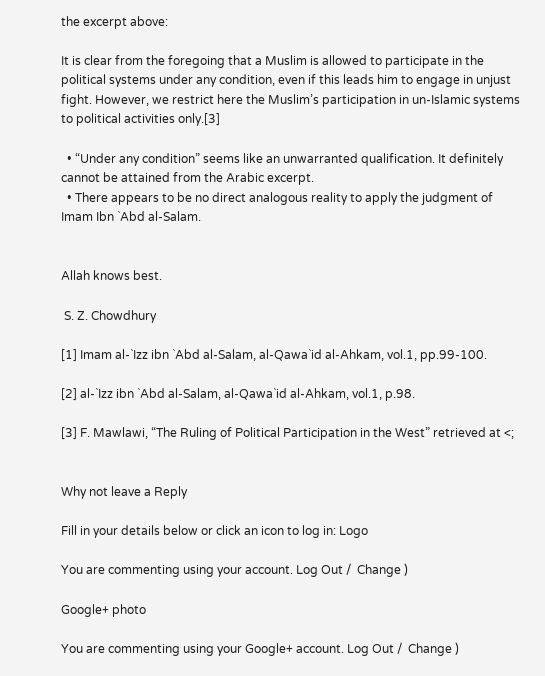the excerpt above:

It is clear from the foregoing that a Muslim is allowed to participate in the political systems under any condition, even if this leads him to engage in unjust fight. However, we restrict here the Muslim’s participation in un-Islamic systems to political activities only.[3]

  • “Under any condition” seems like an unwarranted qualification. It definitely cannot be attained from the Arabic excerpt.
  • There appears to be no direct analogous reality to apply the judgment of Imam Ibn `Abd al-Salam.


Allah knows best.

 S. Z. Chowdhury

[1] Imam al-`Izz ibn `Abd al-Salam, al-Qawa`id al-Ahkam, vol.1, pp.99-100.

[2] al-`Izz ibn `Abd al-Salam, al-Qawa`id al-Ahkam, vol.1, p.98.

[3] F. Mawlawi, “The Ruling of Political Participation in the West” retrieved at <;


Why not leave a Reply

Fill in your details below or click an icon to log in: Logo

You are commenting using your account. Log Out /  Change )

Google+ photo

You are commenting using your Google+ account. Log Out /  Change )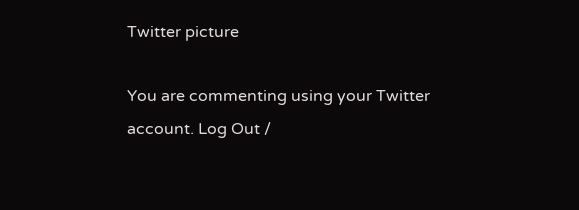Twitter picture

You are commenting using your Twitter account. Log Out /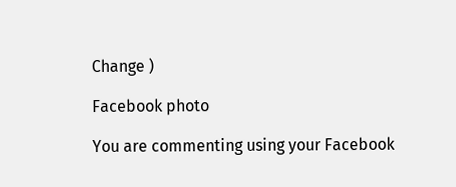Change )

Facebook photo

You are commenting using your Facebook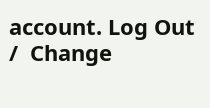account. Log Out /  Change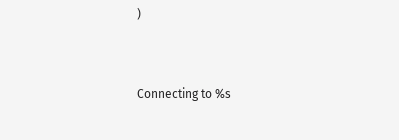)


Connecting to %s